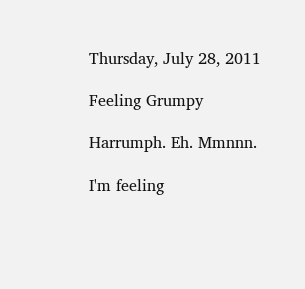Thursday, July 28, 2011

Feeling Grumpy

Harrumph. Eh. Mmnnn.

I'm feeling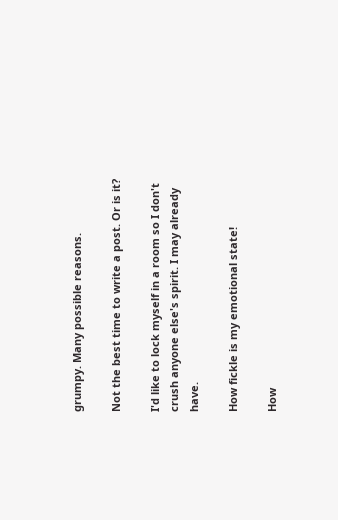grumpy. Many possible reasons.

Not the best time to write a post. Or is it?

I'd like to lock myself in a room so I don't crush anyone else's spirit. I may already have.

How fickle is my emotional state!

How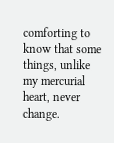comforting to know that some things, unlike my mercurial heart, never change.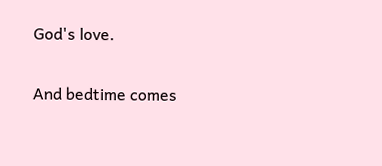God's love.

And bedtime comes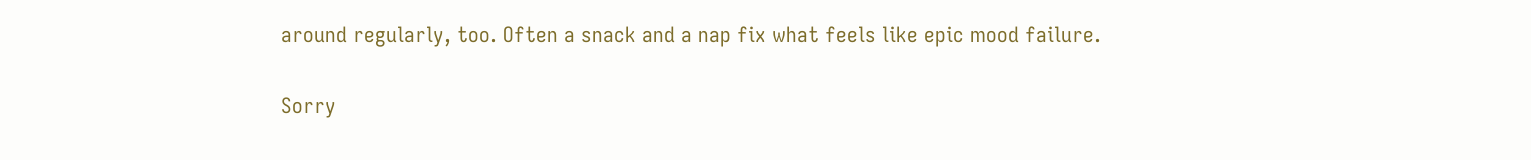around regularly, too. Often a snack and a nap fix what feels like epic mood failure.

Sorry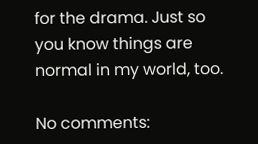for the drama. Just so you know things are normal in my world, too.

No comments: